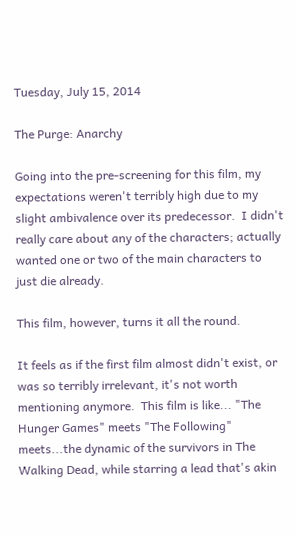Tuesday, July 15, 2014

The Purge: Anarchy

Going into the pre-screening for this film, my expectations weren't terribly high due to my slight ambivalence over its predecessor.  I didn't really care about any of the characters; actually wanted one or two of the main characters to just die already.

This film, however, turns it all the round.

It feels as if the first film almost didn't exist, or was so terribly irrelevant, it's not worth mentioning anymore.  This film is like... "The Hunger Games" meets "The Following" meets...the dynamic of the survivors in The Walking Dead, while starring a lead that's akin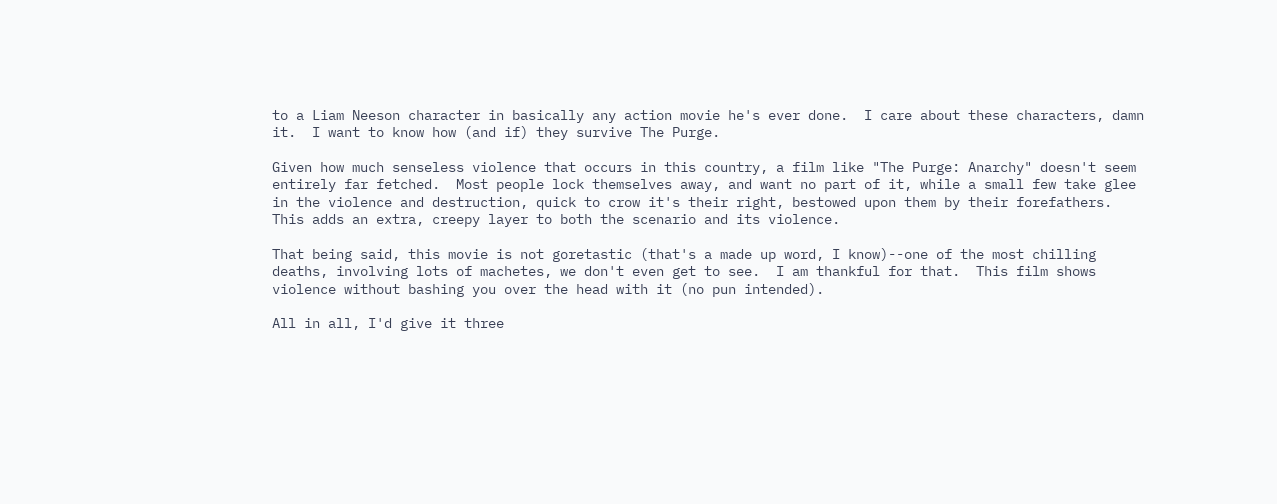to a Liam Neeson character in basically any action movie he's ever done.  I care about these characters, damn it.  I want to know how (and if) they survive The Purge.

Given how much senseless violence that occurs in this country, a film like "The Purge: Anarchy" doesn't seem entirely far fetched.  Most people lock themselves away, and want no part of it, while a small few take glee in the violence and destruction, quick to crow it's their right, bestowed upon them by their forefathers.  This adds an extra, creepy layer to both the scenario and its violence.

That being said, this movie is not goretastic (that's a made up word, I know)--one of the most chilling deaths, involving lots of machetes, we don't even get to see.  I am thankful for that.  This film shows violence without bashing you over the head with it (no pun intended).

All in all, I'd give it three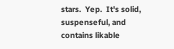stars.  Yep.  It's solid, suspenseful, and contains likable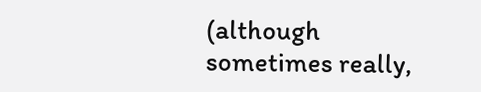(although sometimes really,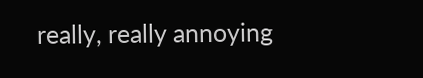really, really annoying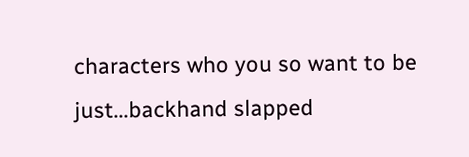characters who you so want to be just...backhand slapped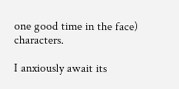one good time in the face) characters.

I anxiously await its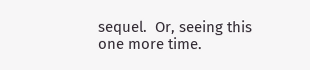sequel.  Or, seeing this one more time.